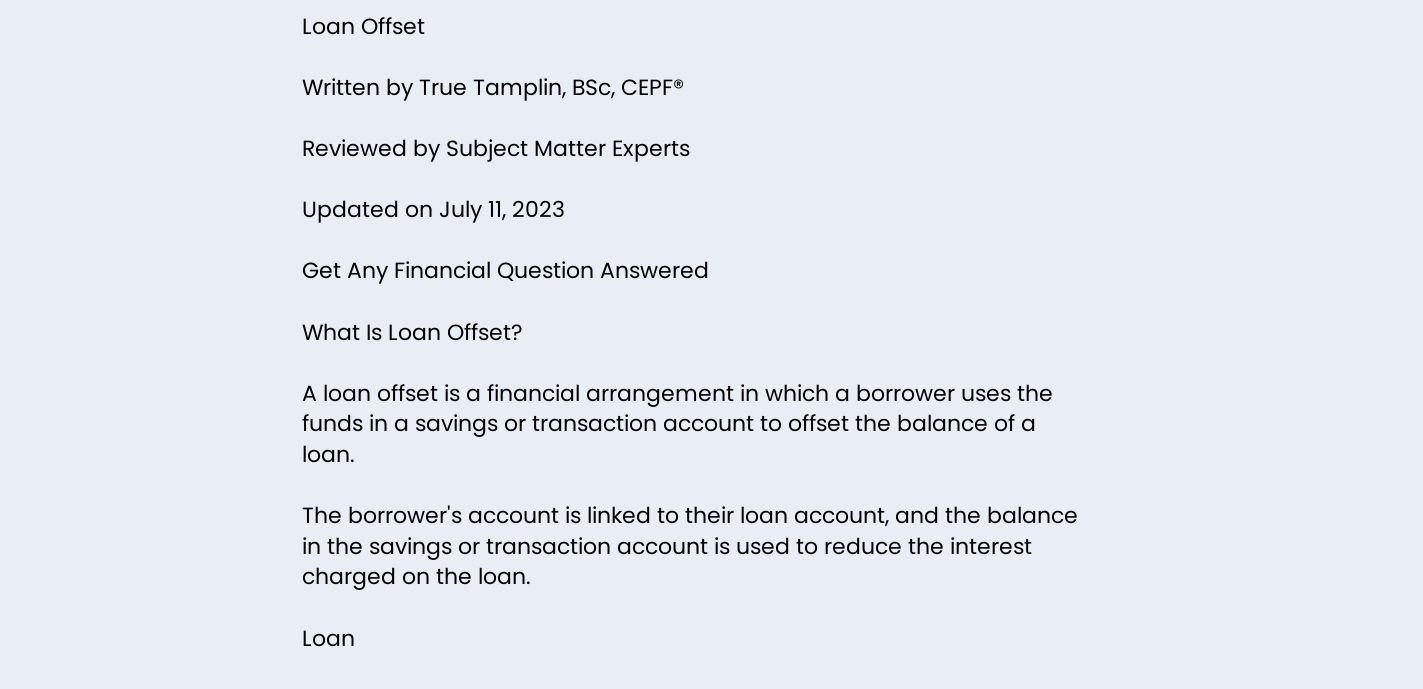Loan Offset

Written by True Tamplin, BSc, CEPF®

Reviewed by Subject Matter Experts

Updated on July 11, 2023

Get Any Financial Question Answered

What Is Loan Offset?

A loan offset is a financial arrangement in which a borrower uses the funds in a savings or transaction account to offset the balance of a loan.

The borrower's account is linked to their loan account, and the balance in the savings or transaction account is used to reduce the interest charged on the loan.

Loan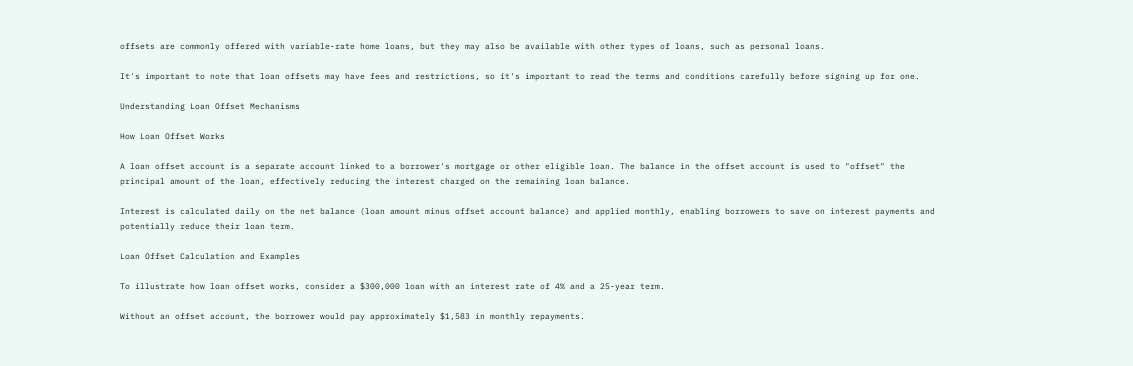offsets are commonly offered with variable-rate home loans, but they may also be available with other types of loans, such as personal loans.

It's important to note that loan offsets may have fees and restrictions, so it's important to read the terms and conditions carefully before signing up for one.

Understanding Loan Offset Mechanisms

How Loan Offset Works

A loan offset account is a separate account linked to a borrower's mortgage or other eligible loan. The balance in the offset account is used to "offset" the principal amount of the loan, effectively reducing the interest charged on the remaining loan balance.

Interest is calculated daily on the net balance (loan amount minus offset account balance) and applied monthly, enabling borrowers to save on interest payments and potentially reduce their loan term.

Loan Offset Calculation and Examples

To illustrate how loan offset works, consider a $300,000 loan with an interest rate of 4% and a 25-year term.

Without an offset account, the borrower would pay approximately $1,583 in monthly repayments.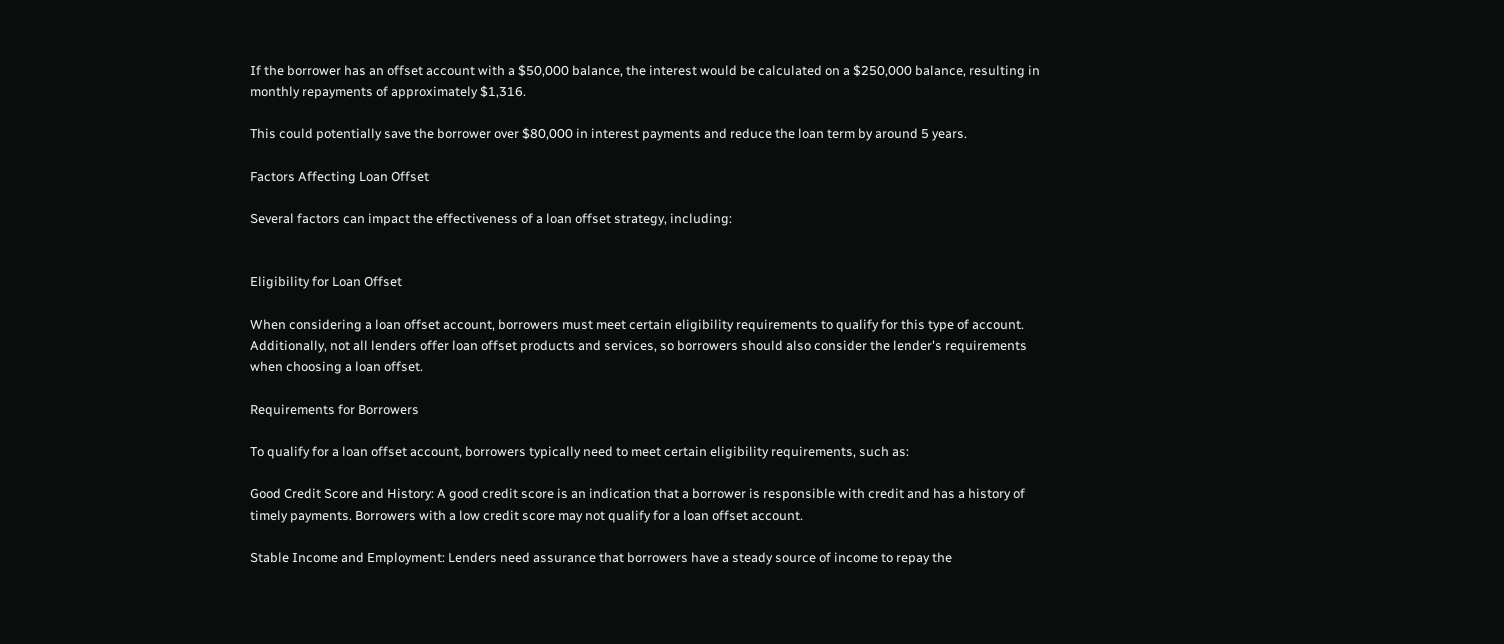If the borrower has an offset account with a $50,000 balance, the interest would be calculated on a $250,000 balance, resulting in monthly repayments of approximately $1,316.

This could potentially save the borrower over $80,000 in interest payments and reduce the loan term by around 5 years.

Factors Affecting Loan Offset

Several factors can impact the effectiveness of a loan offset strategy, including:


Eligibility for Loan Offset

When considering a loan offset account, borrowers must meet certain eligibility requirements to qualify for this type of account. Additionally, not all lenders offer loan offset products and services, so borrowers should also consider the lender's requirements when choosing a loan offset.

Requirements for Borrowers

To qualify for a loan offset account, borrowers typically need to meet certain eligibility requirements, such as:

Good Credit Score and History: A good credit score is an indication that a borrower is responsible with credit and has a history of timely payments. Borrowers with a low credit score may not qualify for a loan offset account.

Stable Income and Employment: Lenders need assurance that borrowers have a steady source of income to repay the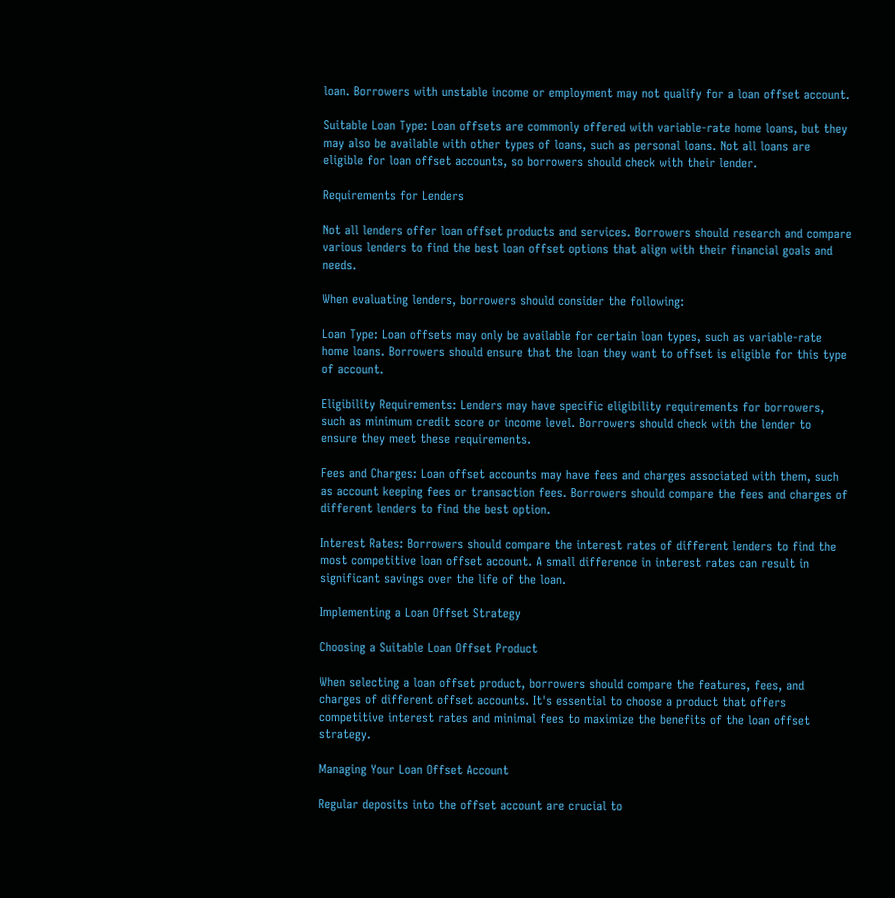loan. Borrowers with unstable income or employment may not qualify for a loan offset account.

Suitable Loan Type: Loan offsets are commonly offered with variable-rate home loans, but they may also be available with other types of loans, such as personal loans. Not all loans are eligible for loan offset accounts, so borrowers should check with their lender.

Requirements for Lenders

Not all lenders offer loan offset products and services. Borrowers should research and compare various lenders to find the best loan offset options that align with their financial goals and needs.

When evaluating lenders, borrowers should consider the following:

Loan Type: Loan offsets may only be available for certain loan types, such as variable-rate home loans. Borrowers should ensure that the loan they want to offset is eligible for this type of account.

Eligibility Requirements: Lenders may have specific eligibility requirements for borrowers, such as minimum credit score or income level. Borrowers should check with the lender to ensure they meet these requirements.

Fees and Charges: Loan offset accounts may have fees and charges associated with them, such as account keeping fees or transaction fees. Borrowers should compare the fees and charges of different lenders to find the best option.

Interest Rates: Borrowers should compare the interest rates of different lenders to find the most competitive loan offset account. A small difference in interest rates can result in significant savings over the life of the loan.

Implementing a Loan Offset Strategy

Choosing a Suitable Loan Offset Product

When selecting a loan offset product, borrowers should compare the features, fees, and charges of different offset accounts. It's essential to choose a product that offers competitive interest rates and minimal fees to maximize the benefits of the loan offset strategy.

Managing Your Loan Offset Account

Regular deposits into the offset account are crucial to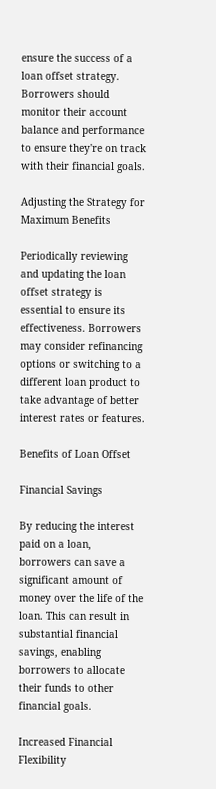ensure the success of a loan offset strategy. Borrowers should monitor their account balance and performance to ensure they're on track with their financial goals.

Adjusting the Strategy for Maximum Benefits

Periodically reviewing and updating the loan offset strategy is essential to ensure its effectiveness. Borrowers may consider refinancing options or switching to a different loan product to take advantage of better interest rates or features.

Benefits of Loan Offset

Financial Savings

By reducing the interest paid on a loan, borrowers can save a significant amount of money over the life of the loan. This can result in substantial financial savings, enabling borrowers to allocate their funds to other financial goals.

Increased Financial Flexibility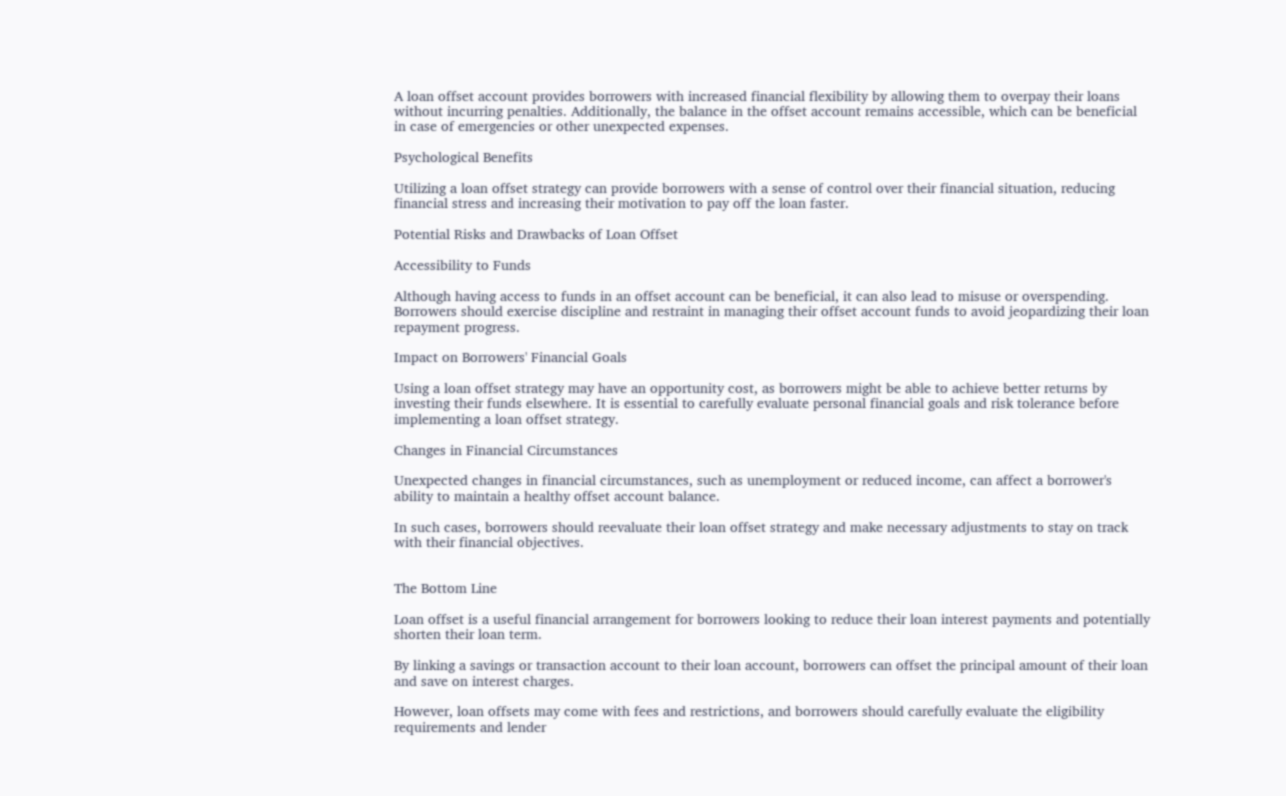A loan offset account provides borrowers with increased financial flexibility by allowing them to overpay their loans without incurring penalties. Additionally, the balance in the offset account remains accessible, which can be beneficial in case of emergencies or other unexpected expenses.

Psychological Benefits

Utilizing a loan offset strategy can provide borrowers with a sense of control over their financial situation, reducing financial stress and increasing their motivation to pay off the loan faster.

Potential Risks and Drawbacks of Loan Offset

Accessibility to Funds

Although having access to funds in an offset account can be beneficial, it can also lead to misuse or overspending. Borrowers should exercise discipline and restraint in managing their offset account funds to avoid jeopardizing their loan repayment progress.

Impact on Borrowers' Financial Goals

Using a loan offset strategy may have an opportunity cost, as borrowers might be able to achieve better returns by investing their funds elsewhere. It is essential to carefully evaluate personal financial goals and risk tolerance before implementing a loan offset strategy.

Changes in Financial Circumstances

Unexpected changes in financial circumstances, such as unemployment or reduced income, can affect a borrower's ability to maintain a healthy offset account balance.

In such cases, borrowers should reevaluate their loan offset strategy and make necessary adjustments to stay on track with their financial objectives.


The Bottom Line

Loan offset is a useful financial arrangement for borrowers looking to reduce their loan interest payments and potentially shorten their loan term.

By linking a savings or transaction account to their loan account, borrowers can offset the principal amount of their loan and save on interest charges.

However, loan offsets may come with fees and restrictions, and borrowers should carefully evaluate the eligibility requirements and lender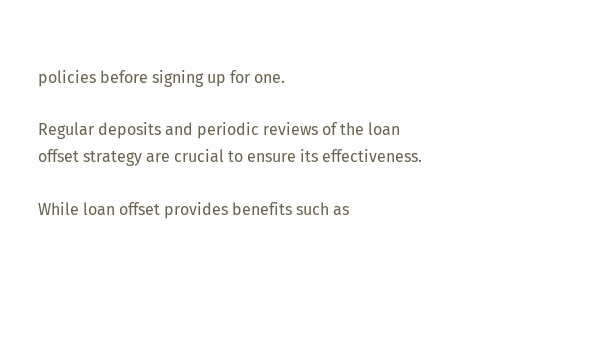policies before signing up for one.

Regular deposits and periodic reviews of the loan offset strategy are crucial to ensure its effectiveness.

While loan offset provides benefits such as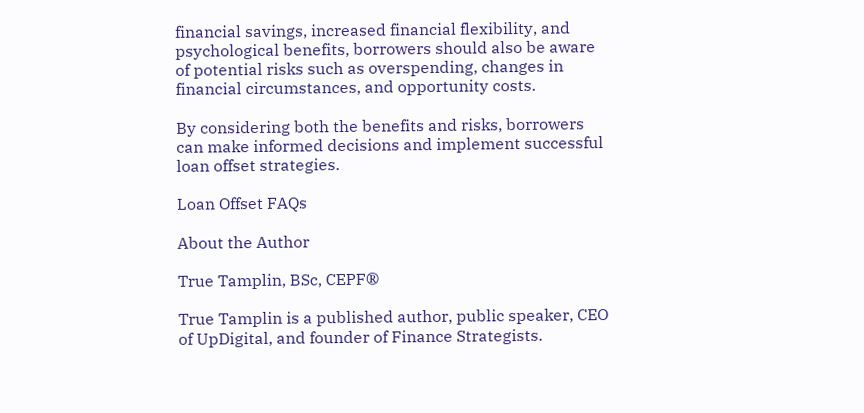financial savings, increased financial flexibility, and psychological benefits, borrowers should also be aware of potential risks such as overspending, changes in financial circumstances, and opportunity costs.

By considering both the benefits and risks, borrowers can make informed decisions and implement successful loan offset strategies.

Loan Offset FAQs

About the Author

True Tamplin, BSc, CEPF®

True Tamplin is a published author, public speaker, CEO of UpDigital, and founder of Finance Strategists.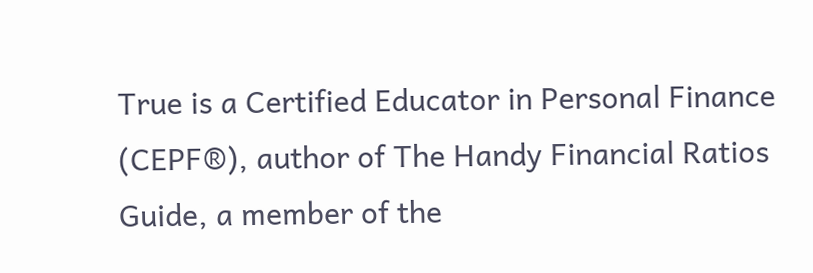True is a Certified Educator in Personal Finance (CEPF®), author of The Handy Financial Ratios Guide, a member of the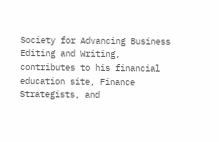Society for Advancing Business Editing and Writing, contributes to his financial education site, Finance Strategists, and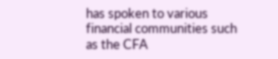has spoken to various financial communities such as the CFA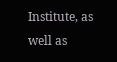Institute, as well as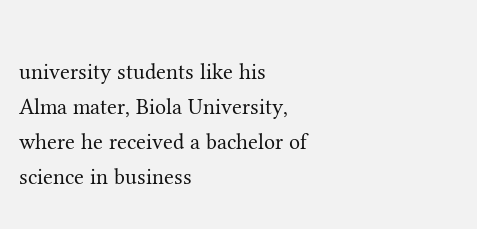university students like his Alma mater, Biola University, where he received a bachelor of science in business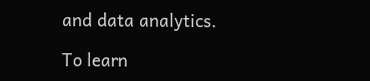and data analytics.

To learn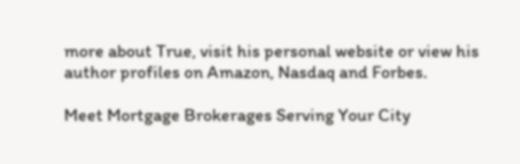more about True, visit his personal website or view his author profiles on Amazon, Nasdaq and Forbes.

Meet Mortgage Brokerages Serving Your City